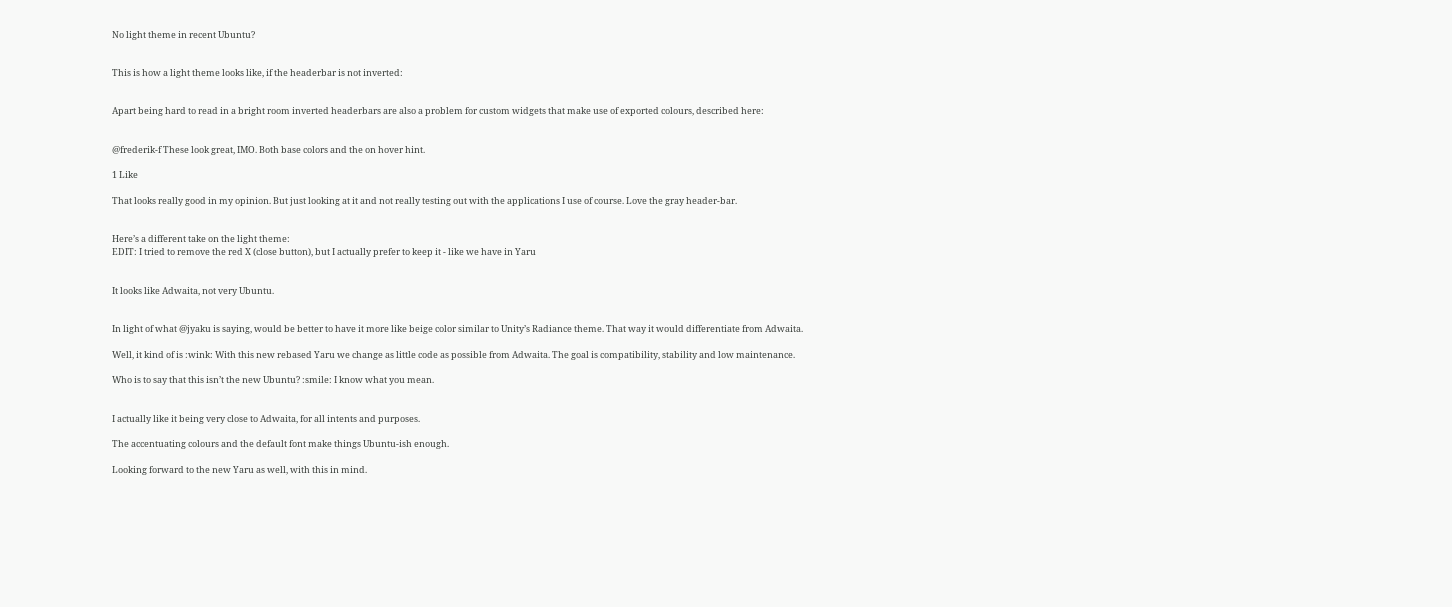No light theme in recent Ubuntu?


This is how a light theme looks like, if the headerbar is not inverted:


Apart being hard to read in a bright room inverted headerbars are also a problem for custom widgets that make use of exported colours, described here:


@frederik-f These look great, IMO. Both base colors and the on hover hint.

1 Like

That looks really good in my opinion. But just looking at it and not really testing out with the applications I use of course. Love the gray header-bar.


Here’s a different take on the light theme:
EDIT: I tried to remove the red X (close button), but I actually prefer to keep it - like we have in Yaru


It looks like Adwaita, not very Ubuntu.


In light of what @jyaku is saying, would be better to have it more like beige color similar to Unity’s Radiance theme. That way it would differentiate from Adwaita.

Well, it kind of is :wink: With this new rebased Yaru we change as little code as possible from Adwaita. The goal is compatibility, stability and low maintenance.

Who is to say that this isn’t the new Ubuntu? :smile: I know what you mean.


I actually like it being very close to Adwaita, for all intents and purposes.

The accentuating colours and the default font make things Ubuntu-ish enough.

Looking forward to the new Yaru as well, with this in mind.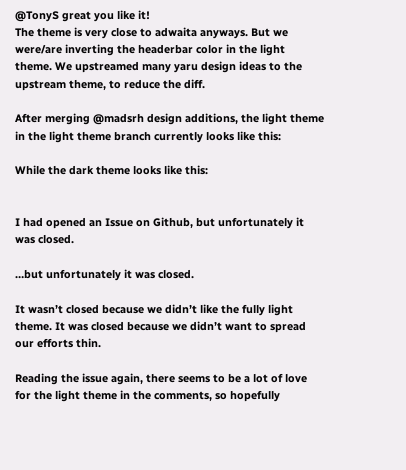@TonyS great you like it!
The theme is very close to adwaita anyways. But we were/are inverting the headerbar color in the light theme. We upstreamed many yaru design ideas to the upstream theme, to reduce the diff.

After merging @madsrh design additions, the light theme in the light theme branch currently looks like this:

While the dark theme looks like this:


I had opened an Issue on Github, but unfortunately it was closed.

…but unfortunately it was closed.

It wasn’t closed because we didn’t like the fully light theme. It was closed because we didn’t want to spread our efforts thin.

Reading the issue again, there seems to be a lot of love for the light theme in the comments, so hopefully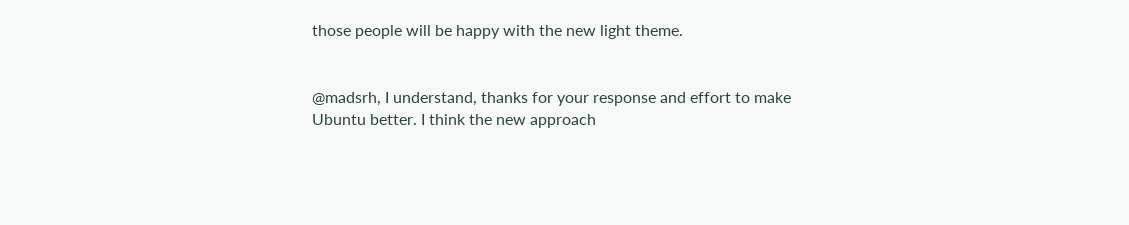those people will be happy with the new light theme.


@madsrh, I understand, thanks for your response and effort to make Ubuntu better. I think the new approach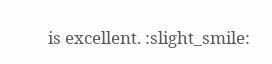is excellent. :slight_smile: